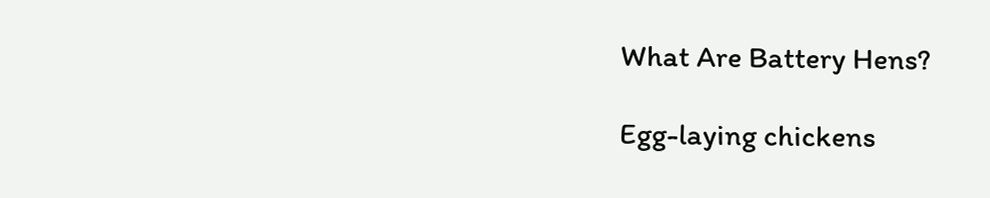What Are Battery Hens?

Egg-laying chickens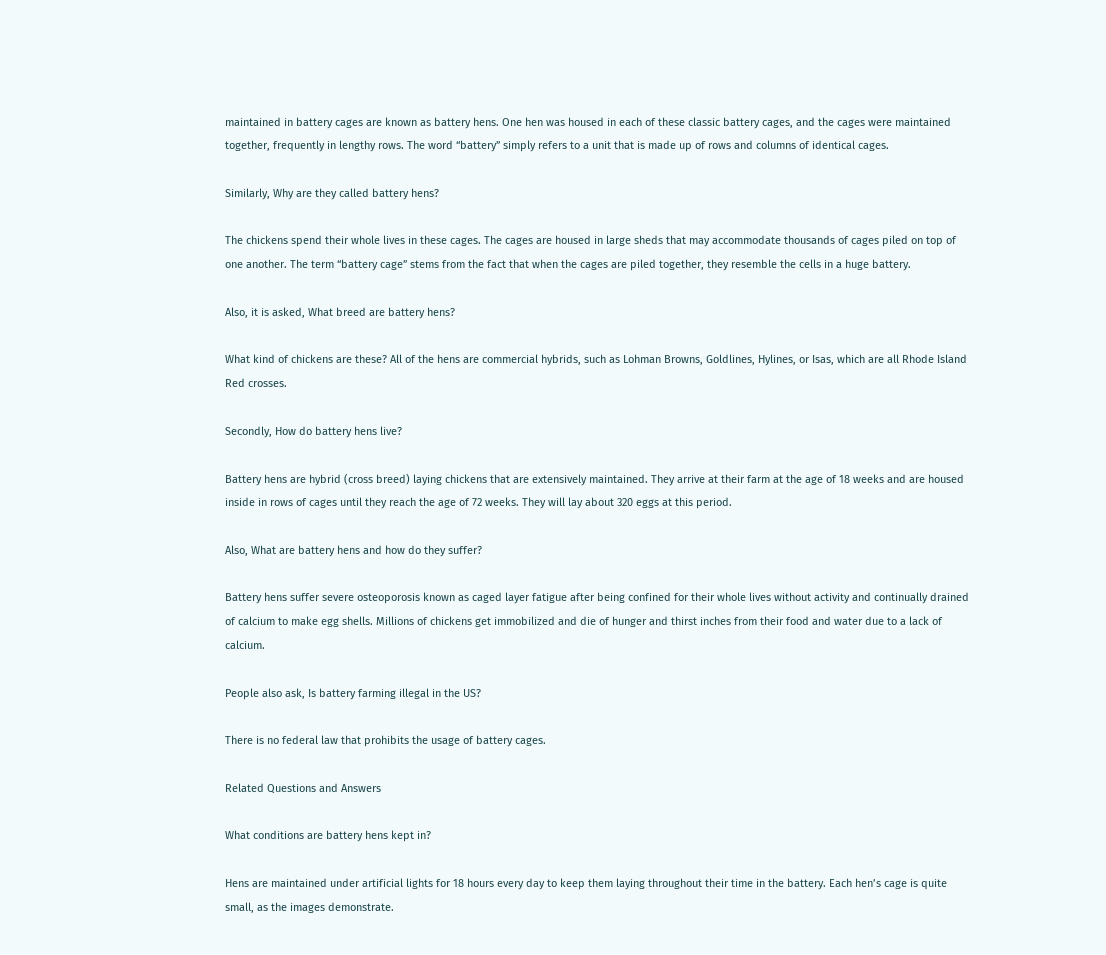maintained in battery cages are known as battery hens. One hen was housed in each of these classic battery cages, and the cages were maintained together, frequently in lengthy rows. The word “battery” simply refers to a unit that is made up of rows and columns of identical cages.

Similarly, Why are they called battery hens?

The chickens spend their whole lives in these cages. The cages are housed in large sheds that may accommodate thousands of cages piled on top of one another. The term “battery cage” stems from the fact that when the cages are piled together, they resemble the cells in a huge battery.

Also, it is asked, What breed are battery hens?

What kind of chickens are these? All of the hens are commercial hybrids, such as Lohman Browns, Goldlines, Hylines, or Isas, which are all Rhode Island Red crosses.

Secondly, How do battery hens live?

Battery hens are hybrid (cross breed) laying chickens that are extensively maintained. They arrive at their farm at the age of 18 weeks and are housed inside in rows of cages until they reach the age of 72 weeks. They will lay about 320 eggs at this period.

Also, What are battery hens and how do they suffer?

Battery hens suffer severe osteoporosis known as caged layer fatigue after being confined for their whole lives without activity and continually drained of calcium to make egg shells. Millions of chickens get immobilized and die of hunger and thirst inches from their food and water due to a lack of calcium.

People also ask, Is battery farming illegal in the US?

There is no federal law that prohibits the usage of battery cages.

Related Questions and Answers

What conditions are battery hens kept in?

Hens are maintained under artificial lights for 18 hours every day to keep them laying throughout their time in the battery. Each hen’s cage is quite small, as the images demonstrate.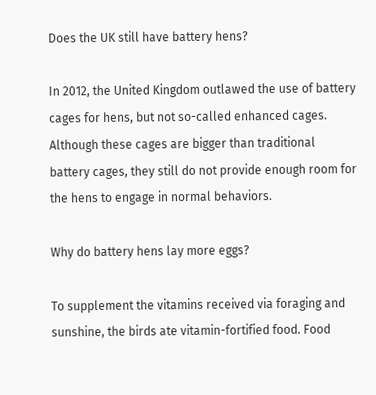Does the UK still have battery hens?

In 2012, the United Kingdom outlawed the use of battery cages for hens, but not so-called enhanced cages. Although these cages are bigger than traditional battery cages, they still do not provide enough room for the hens to engage in normal behaviors.

Why do battery hens lay more eggs?

To supplement the vitamins received via foraging and sunshine, the birds ate vitamin-fortified food. Food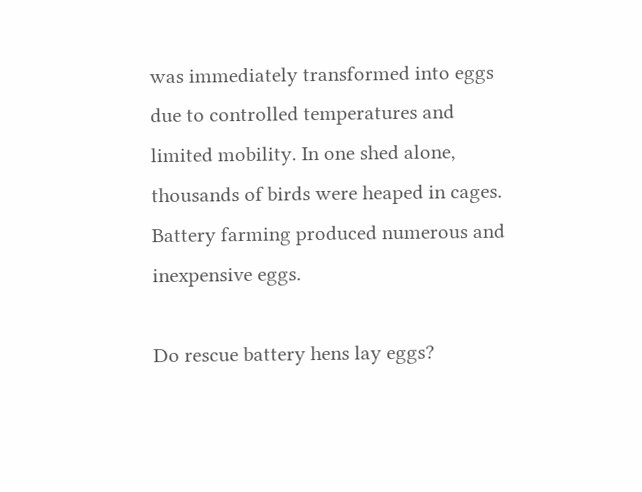was immediately transformed into eggs due to controlled temperatures and limited mobility. In one shed alone, thousands of birds were heaped in cages. Battery farming produced numerous and inexpensive eggs.

Do rescue battery hens lay eggs?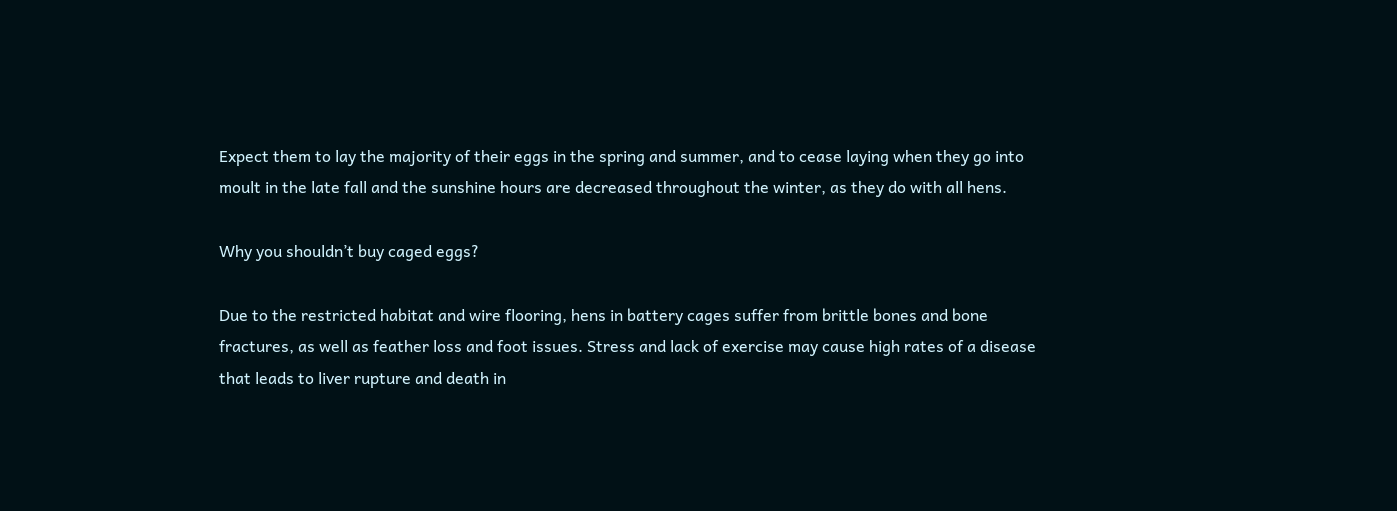Expect them to lay the majority of their eggs in the spring and summer, and to cease laying when they go into moult in the late fall and the sunshine hours are decreased throughout the winter, as they do with all hens.

Why you shouldn’t buy caged eggs?

Due to the restricted habitat and wire flooring, hens in battery cages suffer from brittle bones and bone fractures, as well as feather loss and foot issues. Stress and lack of exercise may cause high rates of a disease that leads to liver rupture and death in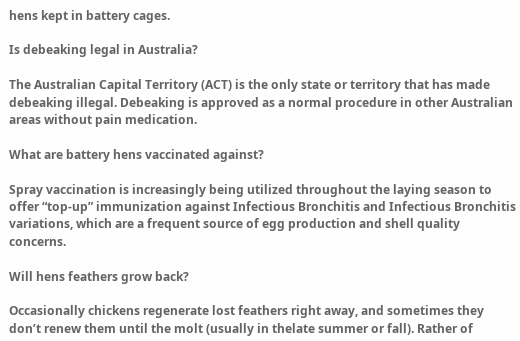hens kept in battery cages.

Is debeaking legal in Australia?

The Australian Capital Territory (ACT) is the only state or territory that has made debeaking illegal. Debeaking is approved as a normal procedure in other Australian areas without pain medication.

What are battery hens vaccinated against?

Spray vaccination is increasingly being utilized throughout the laying season to offer “top-up” immunization against Infectious Bronchitis and Infectious Bronchitis variations, which are a frequent source of egg production and shell quality concerns.

Will hens feathers grow back?

Occasionally chickens regenerate lost feathers right away, and sometimes they don’t renew them until the molt (usually in thelate summer or fall). Rather of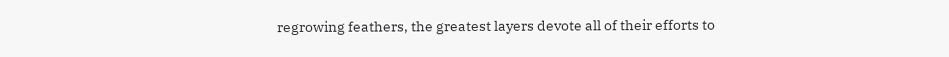regrowing feathers, the greatest layers devote all of their efforts to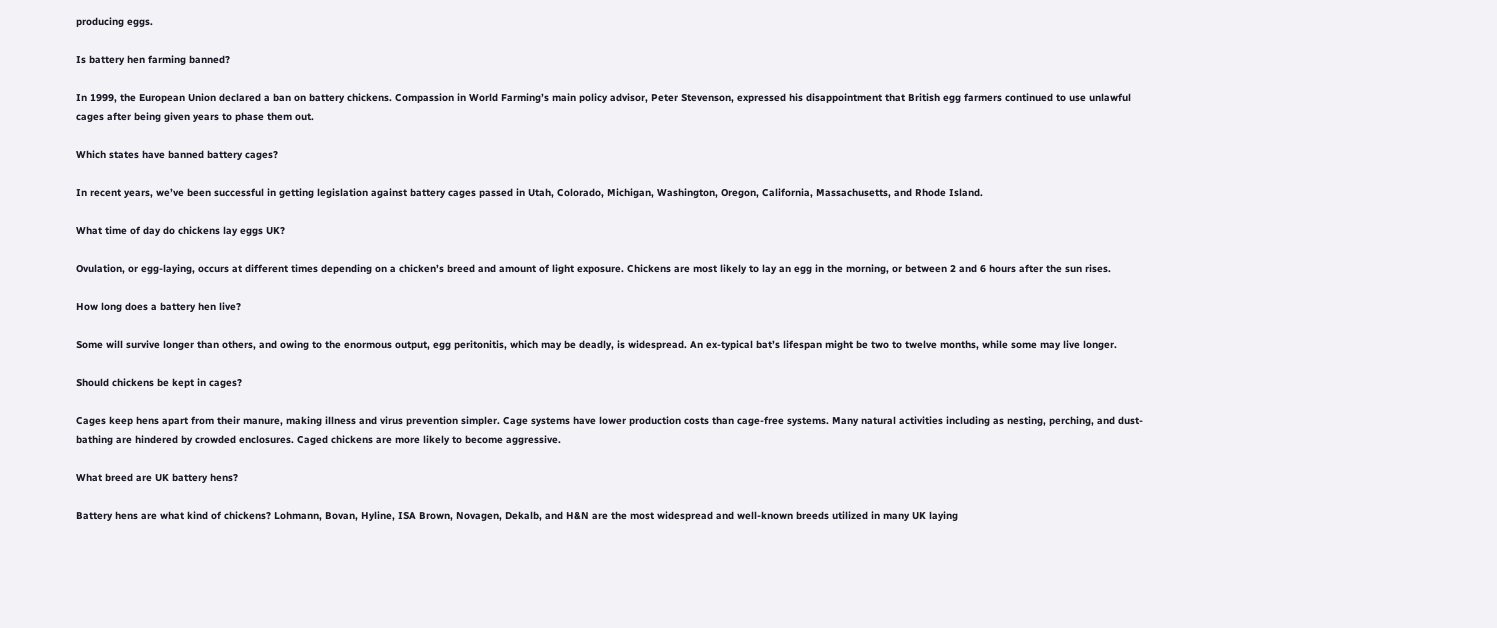producing eggs.

Is battery hen farming banned?

In 1999, the European Union declared a ban on battery chickens. Compassion in World Farming’s main policy advisor, Peter Stevenson, expressed his disappointment that British egg farmers continued to use unlawful cages after being given years to phase them out.

Which states have banned battery cages?

In recent years, we’ve been successful in getting legislation against battery cages passed in Utah, Colorado, Michigan, Washington, Oregon, California, Massachusetts, and Rhode Island.

What time of day do chickens lay eggs UK?

Ovulation, or egg-laying, occurs at different times depending on a chicken’s breed and amount of light exposure. Chickens are most likely to lay an egg in the morning, or between 2 and 6 hours after the sun rises.

How long does a battery hen live?

Some will survive longer than others, and owing to the enormous output, egg peritonitis, which may be deadly, is widespread. An ex-typical bat’s lifespan might be two to twelve months, while some may live longer.

Should chickens be kept in cages?

Cages keep hens apart from their manure, making illness and virus prevention simpler. Cage systems have lower production costs than cage-free systems. Many natural activities including as nesting, perching, and dust-bathing are hindered by crowded enclosures. Caged chickens are more likely to become aggressive.

What breed are UK battery hens?

Battery hens are what kind of chickens? Lohmann, Bovan, Hyline, ISA Brown, Novagen, Dekalb, and H&N are the most widespread and well-known breeds utilized in many UK laying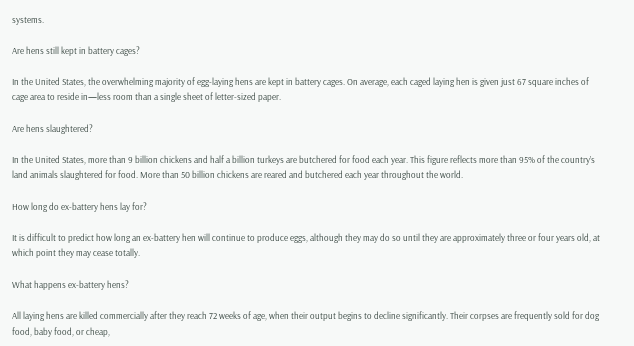systems.

Are hens still kept in battery cages?

In the United States, the overwhelming majority of egg-laying hens are kept in battery cages. On average, each caged laying hen is given just 67 square inches of cage area to reside in—less room than a single sheet of letter-sized paper.

Are hens slaughtered?

In the United States, more than 9 billion chickens and half a billion turkeys are butchered for food each year. This figure reflects more than 95% of the country’s land animals slaughtered for food. More than 50 billion chickens are reared and butchered each year throughout the world.

How long do ex-battery hens lay for?

It is difficult to predict how long an ex-battery hen will continue to produce eggs, although they may do so until they are approximately three or four years old, at which point they may cease totally.

What happens ex-battery hens?

All laying hens are killed commercially after they reach 72 weeks of age, when their output begins to decline significantly. Their corpses are frequently sold for dog food, baby food, or cheap,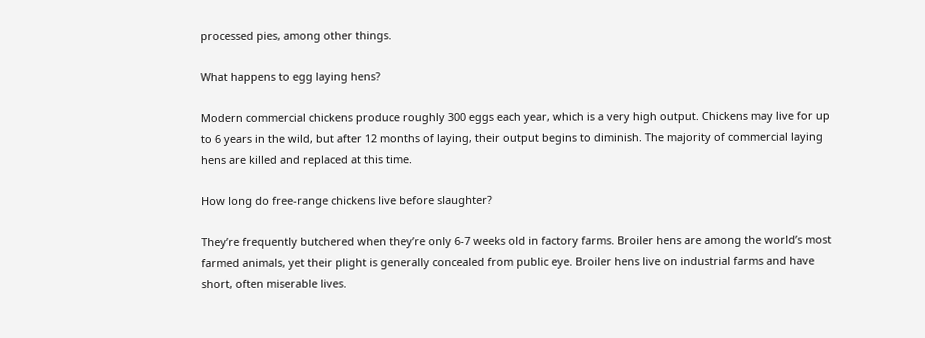processed pies, among other things.

What happens to egg laying hens?

Modern commercial chickens produce roughly 300 eggs each year, which is a very high output. Chickens may live for up to 6 years in the wild, but after 12 months of laying, their output begins to diminish. The majority of commercial laying hens are killed and replaced at this time.

How long do free-range chickens live before slaughter?

They’re frequently butchered when they’re only 6-7 weeks old in factory farms. Broiler hens are among the world’s most farmed animals, yet their plight is generally concealed from public eye. Broiler hens live on industrial farms and have short, often miserable lives.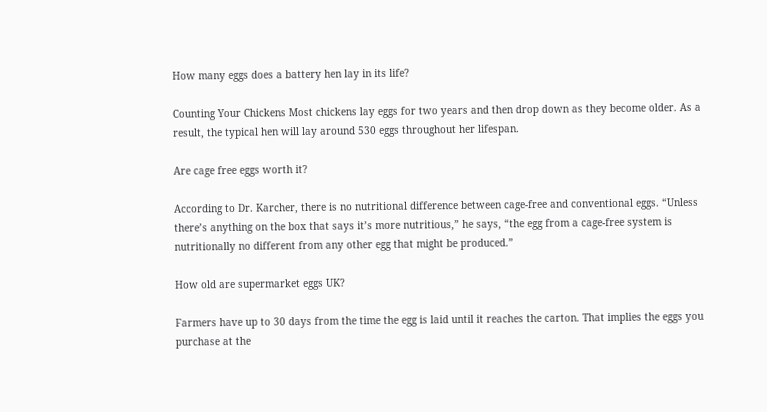How many eggs does a battery hen lay in its life?

Counting Your Chickens Most chickens lay eggs for two years and then drop down as they become older. As a result, the typical hen will lay around 530 eggs throughout her lifespan.

Are cage free eggs worth it?

According to Dr. Karcher, there is no nutritional difference between cage-free and conventional eggs. “Unless there’s anything on the box that says it’s more nutritious,” he says, “the egg from a cage-free system is nutritionally no different from any other egg that might be produced.”

How old are supermarket eggs UK?

Farmers have up to 30 days from the time the egg is laid until it reaches the carton. That implies the eggs you purchase at the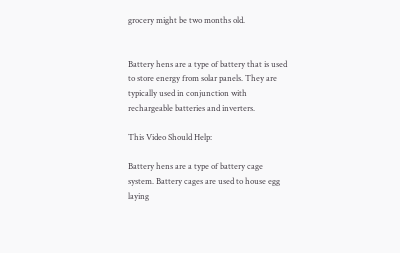grocery might be two months old.


Battery hens are a type of battery that is used to store energy from solar panels. They are typically used in conjunction with rechargeable batteries and inverters.

This Video Should Help:

Battery hens are a type of battery cage system. Battery cages are used to house egg laying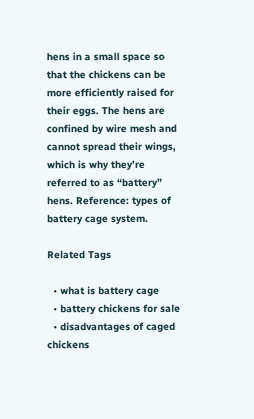hens in a small space so that the chickens can be more efficiently raised for their eggs. The hens are confined by wire mesh and cannot spread their wings, which is why they’re referred to as “battery” hens. Reference: types of battery cage system.

Related Tags

  • what is battery cage
  • battery chickens for sale
  • disadvantages of caged chickens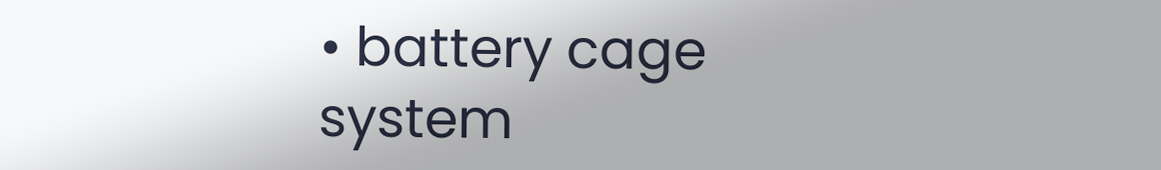• battery cage system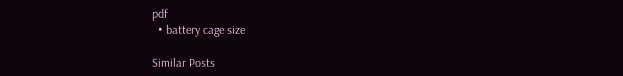pdf
  • battery cage size

Similar Posts